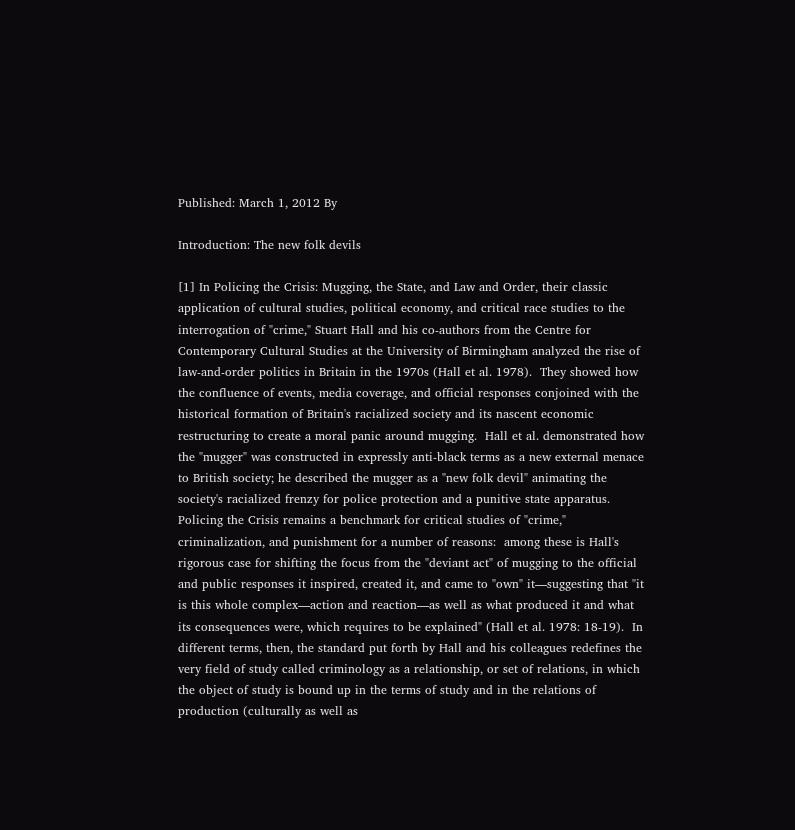Published: March 1, 2012 By

Introduction: The new folk devils

[1] In Policing the Crisis: Mugging, the State, and Law and Order, their classic application of cultural studies, political economy, and critical race studies to the interrogation of "crime," Stuart Hall and his co-authors from the Centre for Contemporary Cultural Studies at the University of Birmingham analyzed the rise of law-and-order politics in Britain in the 1970s (Hall et al. 1978).  They showed how the confluence of events, media coverage, and official responses conjoined with the historical formation of Britain's racialized society and its nascent economic restructuring to create a moral panic around mugging.  Hall et al. demonstrated how the "mugger" was constructed in expressly anti-black terms as a new external menace to British society; he described the mugger as a "new folk devil" animating the society's racialized frenzy for police protection and a punitive state apparatus.  Policing the Crisis remains a benchmark for critical studies of "crime," criminalization, and punishment for a number of reasons:  among these is Hall's rigorous case for shifting the focus from the "deviant act" of mugging to the official and public responses it inspired, created it, and came to "own" it—suggesting that "it is this whole complex—action and reaction—as well as what produced it and what its consequences were, which requires to be explained" (Hall et al. 1978: 18-19).  In different terms, then, the standard put forth by Hall and his colleagues redefines the very field of study called criminology as a relationship, or set of relations, in which the object of study is bound up in the terms of study and in the relations of production (culturally as well as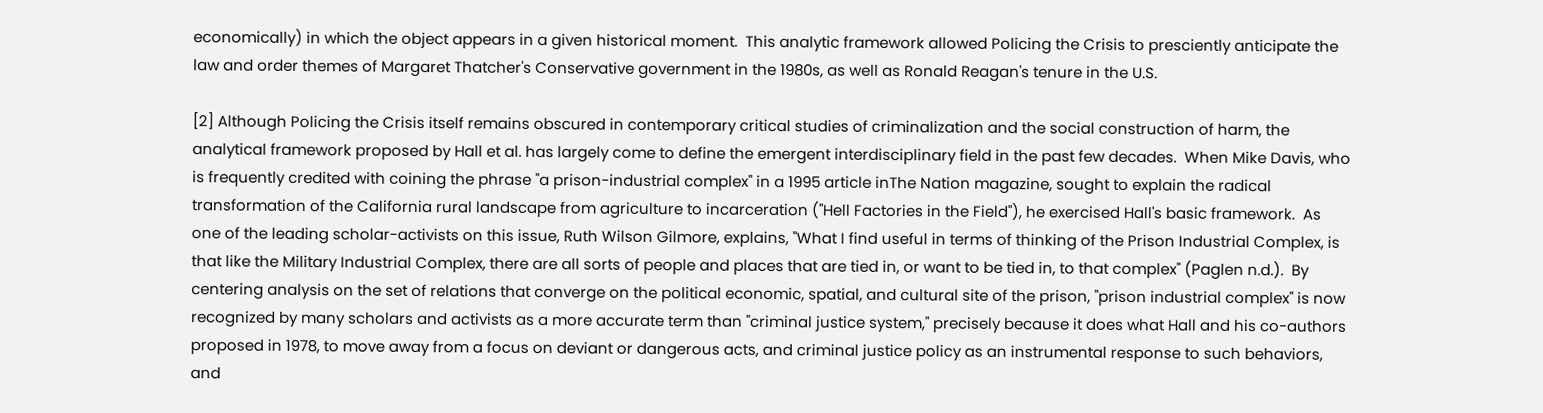economically) in which the object appears in a given historical moment.  This analytic framework allowed Policing the Crisis to presciently anticipate the law and order themes of Margaret Thatcher's Conservative government in the 1980s, as well as Ronald Reagan's tenure in the U.S.

[2] Although Policing the Crisis itself remains obscured in contemporary critical studies of criminalization and the social construction of harm, the analytical framework proposed by Hall et al. has largely come to define the emergent interdisciplinary field in the past few decades.  When Mike Davis, who is frequently credited with coining the phrase "a prison-industrial complex" in a 1995 article inThe Nation magazine, sought to explain the radical transformation of the California rural landscape from agriculture to incarceration ("Hell Factories in the Field"), he exercised Hall's basic framework.  As one of the leading scholar-activists on this issue, Ruth Wilson Gilmore, explains, "What I find useful in terms of thinking of the Prison Industrial Complex, is that like the Military Industrial Complex, there are all sorts of people and places that are tied in, or want to be tied in, to that complex" (Paglen n.d.).  By centering analysis on the set of relations that converge on the political economic, spatial, and cultural site of the prison, "prison industrial complex" is now recognized by many scholars and activists as a more accurate term than "criminal justice system," precisely because it does what Hall and his co-authors proposed in 1978, to move away from a focus on deviant or dangerous acts, and criminal justice policy as an instrumental response to such behaviors, and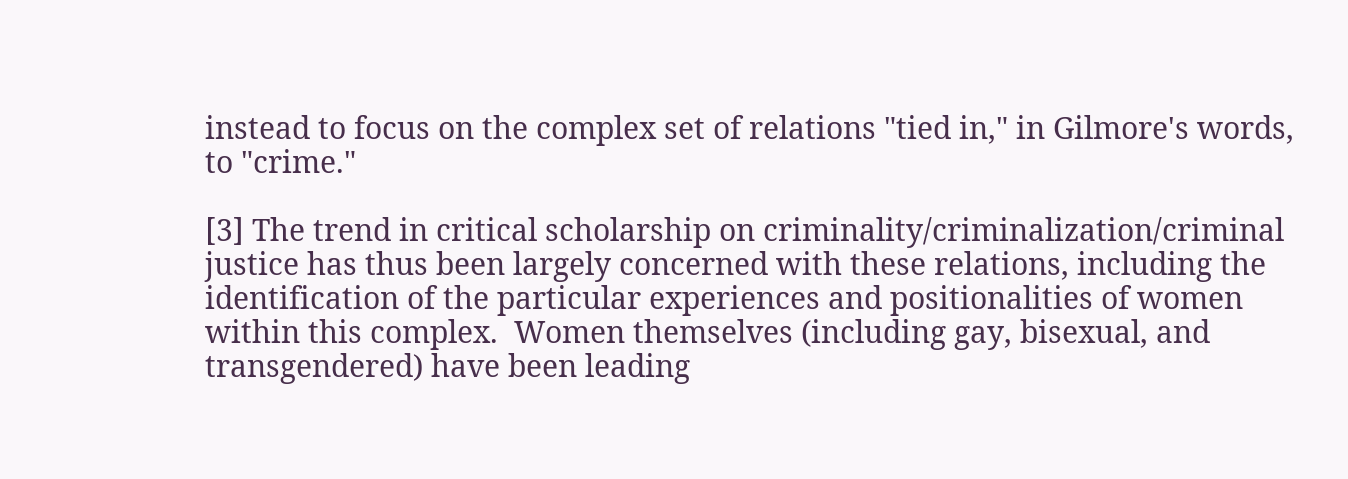instead to focus on the complex set of relations "tied in," in Gilmore's words, to "crime."

[3] The trend in critical scholarship on criminality/criminalization/criminal justice has thus been largely concerned with these relations, including the identification of the particular experiences and positionalities of women within this complex.  Women themselves (including gay, bisexual, and transgendered) have been leading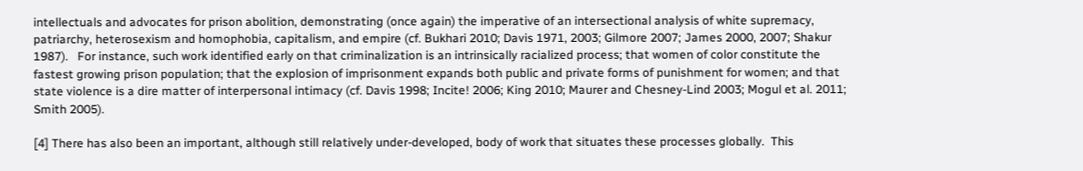intellectuals and advocates for prison abolition, demonstrating (once again) the imperative of an intersectional analysis of white supremacy, patriarchy, heterosexism and homophobia, capitalism, and empire (cf. Bukhari 2010; Davis 1971, 2003; Gilmore 2007; James 2000, 2007; Shakur 1987).   For instance, such work identified early on that criminalization is an intrinsically racialized process; that women of color constitute the fastest growing prison population; that the explosion of imprisonment expands both public and private forms of punishment for women; and that state violence is a dire matter of interpersonal intimacy (cf. Davis 1998; Incite! 2006; King 2010; Maurer and Chesney-Lind 2003; Mogul et al. 2011; Smith 2005).

[4] There has also been an important, although still relatively under-developed, body of work that situates these processes globally.  This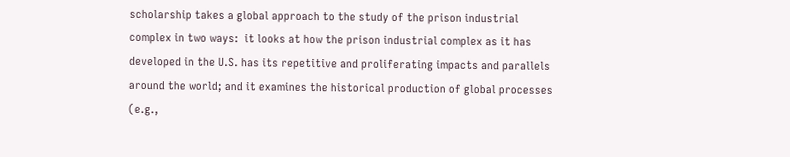scholarship takes a global approach to the study of the prison industrial complex in two ways:  it looks at how the prison industrial complex as it has developed in the U.S. has its repetitive and proliferating impacts and parallels around the world; and it examines the historical production of global processes (e.g.,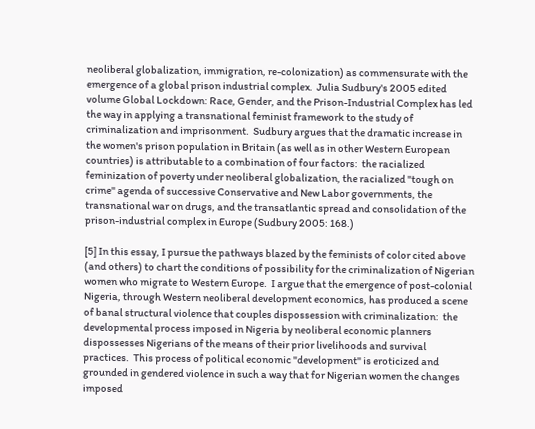neoliberal globalization, immigration, re-colonization) as commensurate with the emergence of a global prison industrial complex.  Julia Sudbury's 2005 edited volume Global Lockdown: Race, Gender, and the Prison-Industrial Complex has led the way in applying a transnational feminist framework to the study of criminalization and imprisonment.  Sudbury argues that the dramatic increase in the women's prison population in Britain (as well as in other Western European countries) is attributable to a combination of four factors:  the racialized feminization of poverty under neoliberal globalization, the racialized "tough on crime" agenda of successive Conservative and New Labor governments, the transnational war on drugs, and the transatlantic spread and consolidation of the prison-industrial complex in Europe (Sudbury 2005: 168.)

[5] In this essay, I pursue the pathways blazed by the feminists of color cited above (and others) to chart the conditions of possibility for the criminalization of Nigerian women who migrate to Western Europe.  I argue that the emergence of post-colonial Nigeria, through Western neoliberal development economics, has produced a scene of banal structural violence that couples dispossession with criminalization:  the developmental process imposed in Nigeria by neoliberal economic planners dispossesses Nigerians of the means of their prior livelihoods and survival practices.  This process of political economic "development" is eroticized and grounded in gendered violence in such a way that for Nigerian women the changes imposed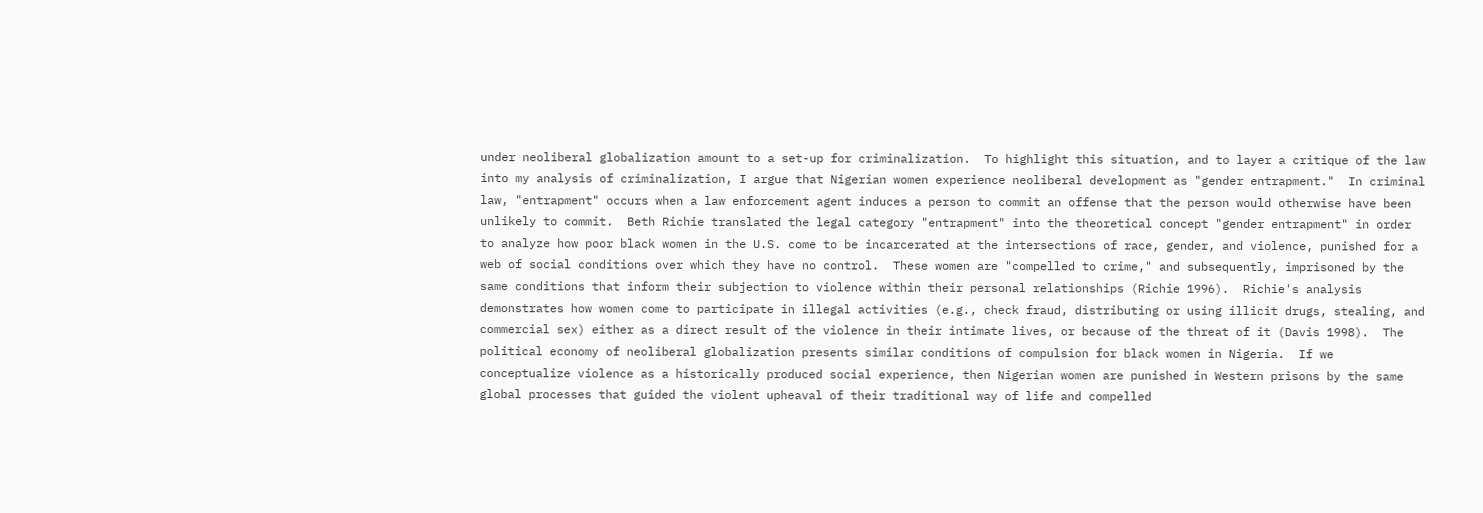under neoliberal globalization amount to a set-up for criminalization.  To highlight this situation, and to layer a critique of the law into my analysis of criminalization, I argue that Nigerian women experience neoliberal development as "gender entrapment."  In criminal law, "entrapment" occurs when a law enforcement agent induces a person to commit an offense that the person would otherwise have been unlikely to commit.  Beth Richie translated the legal category "entrapment" into the theoretical concept "gender entrapment" in order to analyze how poor black women in the U.S. come to be incarcerated at the intersections of race, gender, and violence, punished for a web of social conditions over which they have no control.  These women are "compelled to crime," and subsequently, imprisoned by the same conditions that inform their subjection to violence within their personal relationships (Richie 1996).  Richie's analysis demonstrates how women come to participate in illegal activities (e.g., check fraud, distributing or using illicit drugs, stealing, and commercial sex) either as a direct result of the violence in their intimate lives, or because of the threat of it (Davis 1998).  The political economy of neoliberal globalization presents similar conditions of compulsion for black women in Nigeria.  If we conceptualize violence as a historically produced social experience, then Nigerian women are punished in Western prisons by the same global processes that guided the violent upheaval of their traditional way of life and compelled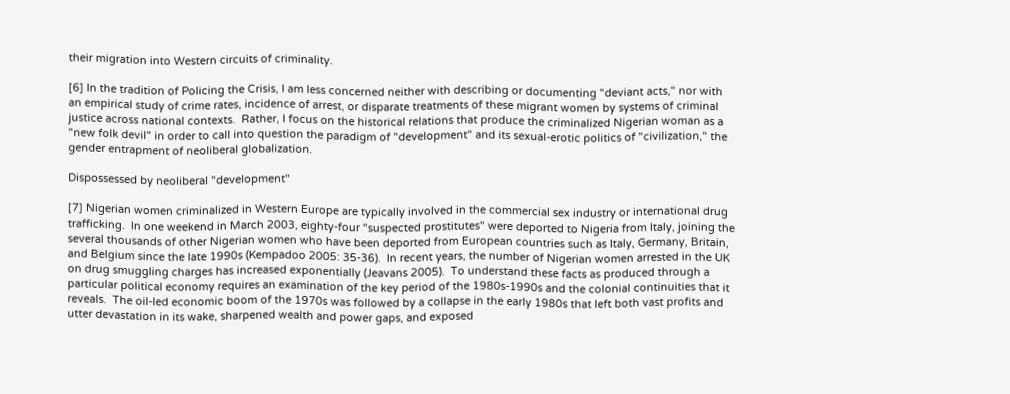their migration into Western circuits of criminality.

[6] In the tradition of Policing the Crisis, I am less concerned neither with describing or documenting "deviant acts," nor with an empirical study of crime rates, incidence of arrest, or disparate treatments of these migrant women by systems of criminal justice across national contexts.  Rather, I focus on the historical relations that produce the criminalized Nigerian woman as a "new folk devil" in order to call into question the paradigm of "development" and its sexual-erotic politics of "civilization," the gender entrapment of neoliberal globalization.

Dispossessed by neoliberal "development"

[7] Nigerian women criminalized in Western Europe are typically involved in the commercial sex industry or international drug trafficking.  In one weekend in March 2003, eighty-four "suspected prostitutes" were deported to Nigeria from Italy, joining the several thousands of other Nigerian women who have been deported from European countries such as Italy, Germany, Britain, and Belgium since the late 1990s (Kempadoo 2005: 35-36).  In recent years, the number of Nigerian women arrested in the UK on drug smuggling charges has increased exponentially (Jeavans 2005).  To understand these facts as produced through a particular political economy requires an examination of the key period of the 1980s-1990s and the colonial continuities that it reveals.  The oil-led economic boom of the 1970s was followed by a collapse in the early 1980s that left both vast profits and utter devastation in its wake, sharpened wealth and power gaps, and exposed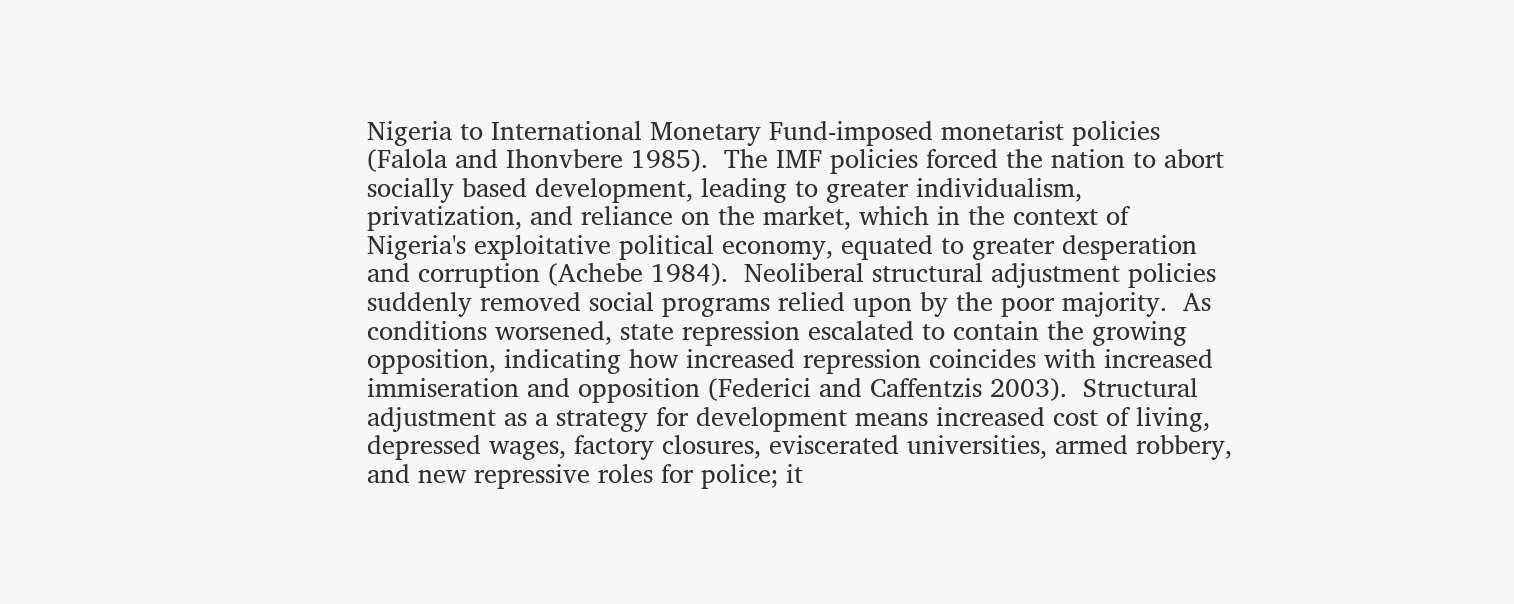Nigeria to International Monetary Fund-imposed monetarist policies (Falola and Ihonvbere 1985).  The IMF policies forced the nation to abort socially based development, leading to greater individualism, privatization, and reliance on the market, which in the context of Nigeria's exploitative political economy, equated to greater desperation and corruption (Achebe 1984).  Neoliberal structural adjustment policies suddenly removed social programs relied upon by the poor majority.  As conditions worsened, state repression escalated to contain the growing opposition, indicating how increased repression coincides with increased immiseration and opposition (Federici and Caffentzis 2003).  Structural adjustment as a strategy for development means increased cost of living, depressed wages, factory closures, eviscerated universities, armed robbery, and new repressive roles for police; it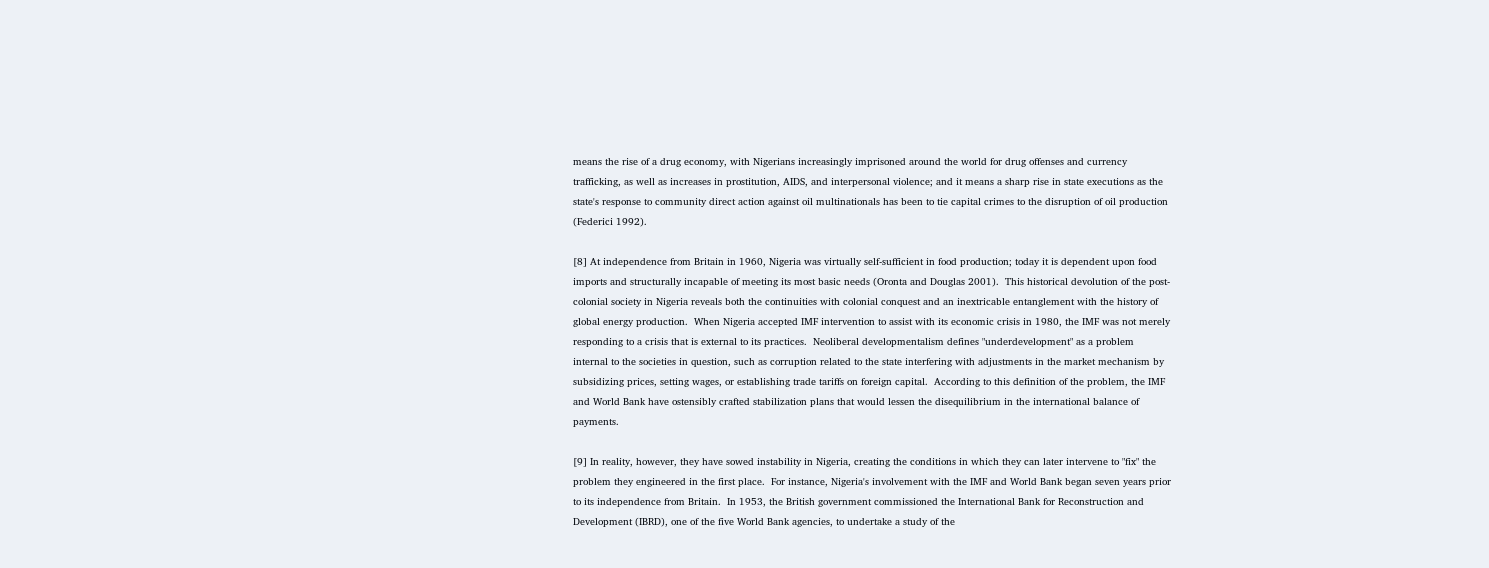means the rise of a drug economy, with Nigerians increasingly imprisoned around the world for drug offenses and currency trafficking, as well as increases in prostitution, AIDS, and interpersonal violence; and it means a sharp rise in state executions as the state's response to community direct action against oil multinationals has been to tie capital crimes to the disruption of oil production (Federici 1992).

[8] At independence from Britain in 1960, Nigeria was virtually self-sufficient in food production; today it is dependent upon food imports and structurally incapable of meeting its most basic needs (Oronta and Douglas 2001).  This historical devolution of the post-colonial society in Nigeria reveals both the continuities with colonial conquest and an inextricable entanglement with the history of global energy production.  When Nigeria accepted IMF intervention to assist with its economic crisis in 1980, the IMF was not merely responding to a crisis that is external to its practices.  Neoliberal developmentalism defines "underdevelopment" as a problem internal to the societies in question, such as corruption related to the state interfering with adjustments in the market mechanism by subsidizing prices, setting wages, or establishing trade tariffs on foreign capital.  According to this definition of the problem, the IMF and World Bank have ostensibly crafted stabilization plans that would lessen the disequilibrium in the international balance of payments.

[9] In reality, however, they have sowed instability in Nigeria, creating the conditions in which they can later intervene to "fix" the problem they engineered in the first place.  For instance, Nigeria's involvement with the IMF and World Bank began seven years prior to its independence from Britain.  In 1953, the British government commissioned the International Bank for Reconstruction and Development (IBRD), one of the five World Bank agencies, to undertake a study of the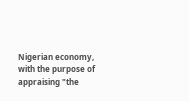Nigerian economy, with the purpose of appraising "the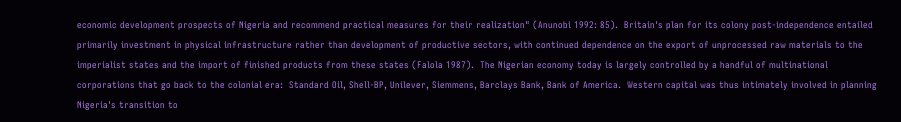economic development prospects of Nigeria and recommend practical measures for their realization" (Anunobi 1992: 85).  Britain's plan for its colony post-independence entailed primarily investment in physical infrastructure rather than development of productive sectors, with continued dependence on the export of unprocessed raw materials to the imperialist states and the import of finished products from these states (Falola 1987).  The Nigerian economy today is largely controlled by a handful of multinational corporations that go back to the colonial era:  Standard Oil, Shell-BP, Unilever, Siemmens, Barclays Bank, Bank of America.  Western capital was thus intimately involved in planning Nigeria's transition to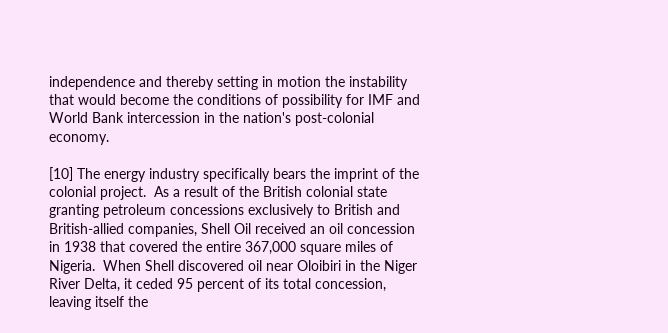independence and thereby setting in motion the instability that would become the conditions of possibility for IMF and World Bank intercession in the nation's post-colonial economy.

[10] The energy industry specifically bears the imprint of the colonial project.  As a result of the British colonial state granting petroleum concessions exclusively to British and British-allied companies, Shell Oil received an oil concession in 1938 that covered the entire 367,000 square miles of Nigeria.  When Shell discovered oil near Oloibiri in the Niger River Delta, it ceded 95 percent of its total concession, leaving itself the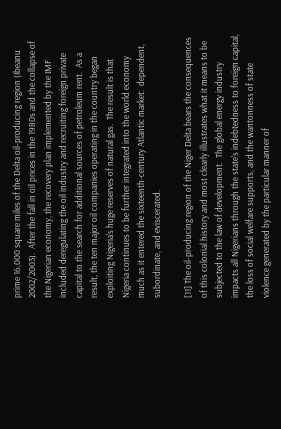prime 16,000 square miles of the Delta oil-producing region (Ibeanu 2002/2003).  After the fall in oil prices in the 1980s and the collapse of the Nigerian economy, the recovery plan implemented by the IMF included deregulating the oil industry and recruiting foreign private capital to the search for additional sources of petroleum rent.  As a result, the ten major oil companies operating in the country began exploiting Nigeria's huge reserves of natural gas.  The result is that Nigeria continues to be further integrated into the world economy much as it entered the sixteenth-century Atlantic market:  dependent, subordinate, and eviscerated.

[11] The oil-producing region of the Niger Delta bears the consequences of this colonial history and most clearly illustrates what it means to be subjected to the law of development.  The global energy industry impacts all Nigerians through the state's indebtedness to foreign capital, the loss of social welfare supports, and the wantonness of state violence generated by the particular manner of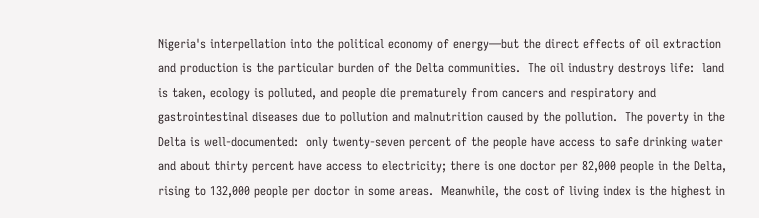Nigeria's interpellation into the political economy of energy—but the direct effects of oil extraction and production is the particular burden of the Delta communities.  The oil industry destroys life:  land is taken, ecology is polluted, and people die prematurely from cancers and respiratory and gastrointestinal diseases due to pollution and malnutrition caused by the pollution.  The poverty in the Delta is well-documented:  only twenty-seven percent of the people have access to safe drinking water and about thirty percent have access to electricity; there is one doctor per 82,000 people in the Delta, rising to 132,000 people per doctor in some areas.  Meanwhile, the cost of living index is the highest in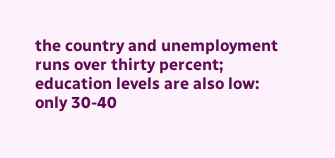the country and unemployment runs over thirty percent; education levels are also low:  only 30-40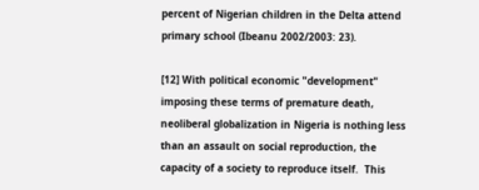percent of Nigerian children in the Delta attend primary school (Ibeanu 2002/2003: 23).

[12] With political economic "development" imposing these terms of premature death, neoliberal globalization in Nigeria is nothing less than an assault on social reproduction, the capacity of a society to reproduce itself.  This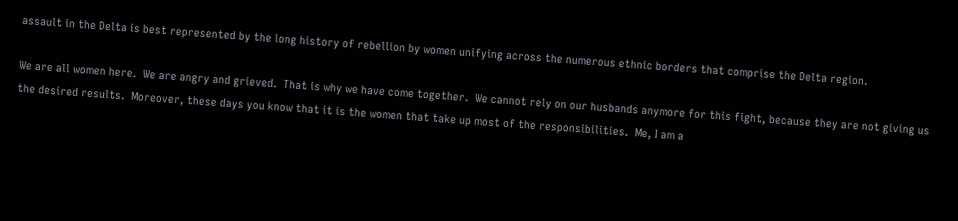assault in the Delta is best represented by the long history of rebellion by women unifying across the numerous ethnic borders that comprise the Delta region.

We are all women here.  We are angry and grieved.  That is why we have come together.  We cannot rely on our husbands anymore for this fight, because they are not giving us the desired results.  Moreover, these days you know that it is the women that take up most of the responsibilities.  Me, I am a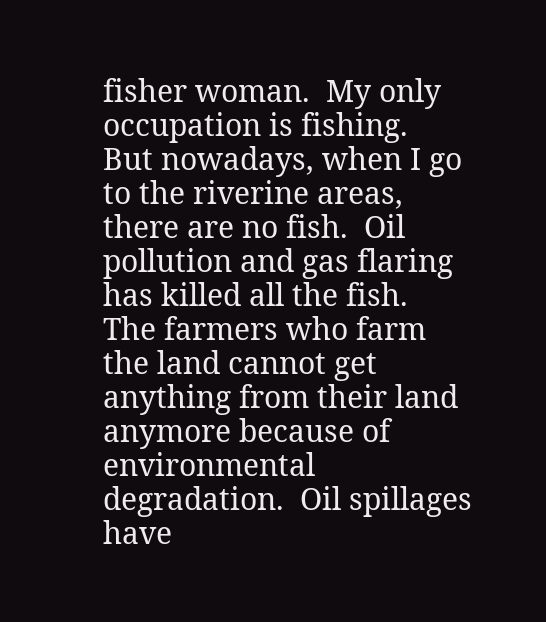fisher woman.  My only occupation is fishing.  But nowadays, when I go to the riverine areas, there are no fish.  Oil pollution and gas flaring has killed all the fish.  The farmers who farm the land cannot get anything from their land anymore because of environmental degradation.  Oil spillages have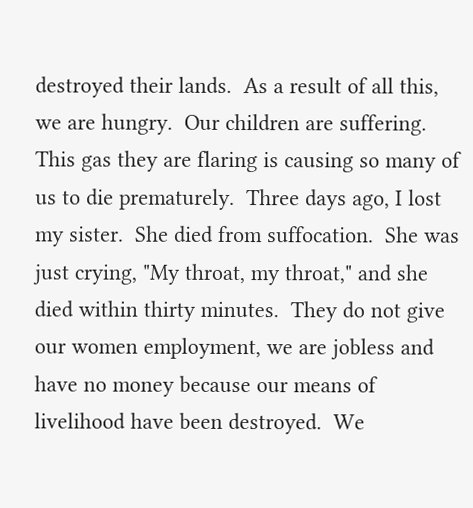destroyed their lands.  As a result of all this, we are hungry.  Our children are suffering.  This gas they are flaring is causing so many of us to die prematurely.  Three days ago, I lost my sister.  She died from suffocation.  She was just crying, "My throat, my throat," and she died within thirty minutes.  They do not give our women employment, we are jobless and have no money because our means of livelihood have been destroyed.  We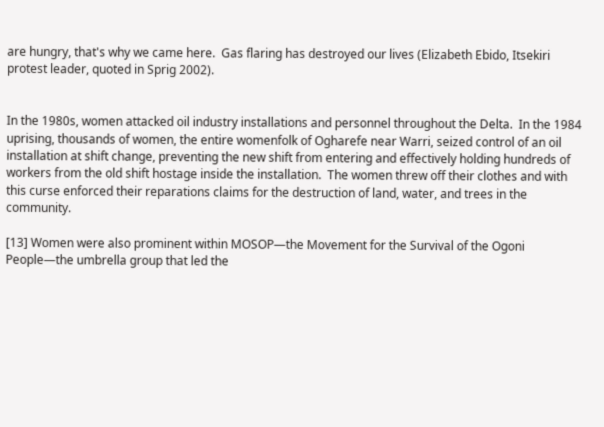are hungry, that's why we came here.  Gas flaring has destroyed our lives (Elizabeth Ebido, Itsekiri protest leader, quoted in Sprig 2002).


In the 1980s, women attacked oil industry installations and personnel throughout the Delta.  In the 1984 uprising, thousands of women, the entire womenfolk of Ogharefe near Warri, seized control of an oil installation at shift change, preventing the new shift from entering and effectively holding hundreds of workers from the old shift hostage inside the installation.  The women threw off their clothes and with this curse enforced their reparations claims for the destruction of land, water, and trees in the community.

[13] Women were also prominent within MOSOP—the Movement for the Survival of the Ogoni People—the umbrella group that led the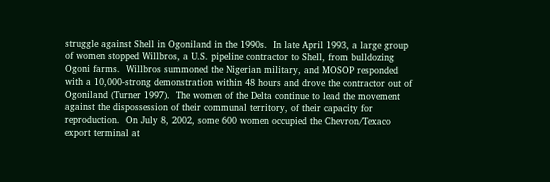struggle against Shell in Ogoniland in the 1990s.  In late April 1993, a large group of women stopped Willbros, a U.S. pipeline contractor to Shell, from bulldozing Ogoni farms.  Willbros summoned the Nigerian military, and MOSOP responded with a 10,000-strong demonstration within 48 hours and drove the contractor out of Ogoniland (Turner 1997).  The women of the Delta continue to lead the movement against the dispossession of their communal territory, of their capacity for reproduction.  On July 8, 2002, some 600 women occupied the Chevron/Texaco export terminal at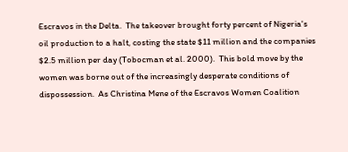Escravos in the Delta.  The takeover brought forty percent of Nigeria's oil production to a halt, costing the state $11 million and the companies $2.5 million per day (Tobocman et al. 2000).  This bold move by the women was borne out of the increasingly desperate conditions of dispossession.  As Christina Mene of the Escravos Women Coalition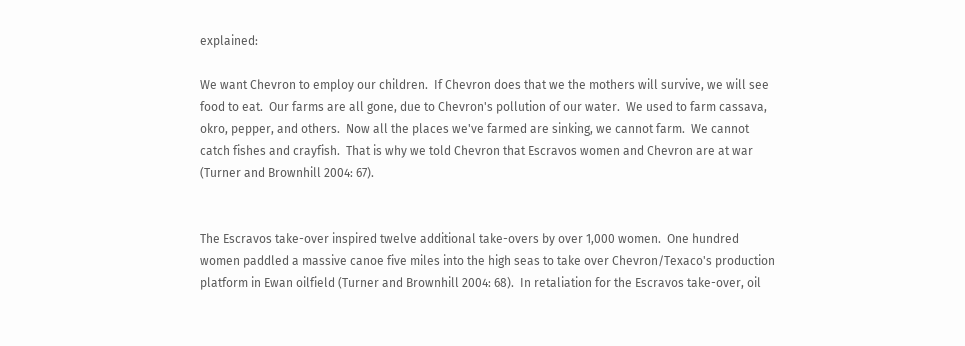explained:

We want Chevron to employ our children.  If Chevron does that we the mothers will survive, we will see food to eat.  Our farms are all gone, due to Chevron's pollution of our water.  We used to farm cassava, okro, pepper, and others.  Now all the places we've farmed are sinking, we cannot farm.  We cannot catch fishes and crayfish.  That is why we told Chevron that Escravos women and Chevron are at war (Turner and Brownhill 2004: 67).


The Escravos take-over inspired twelve additional take-overs by over 1,000 women.  One hundred women paddled a massive canoe five miles into the high seas to take over Chevron/Texaco's production platform in Ewan oilfield (Turner and Brownhill 2004: 68).  In retaliation for the Escravos take-over, oil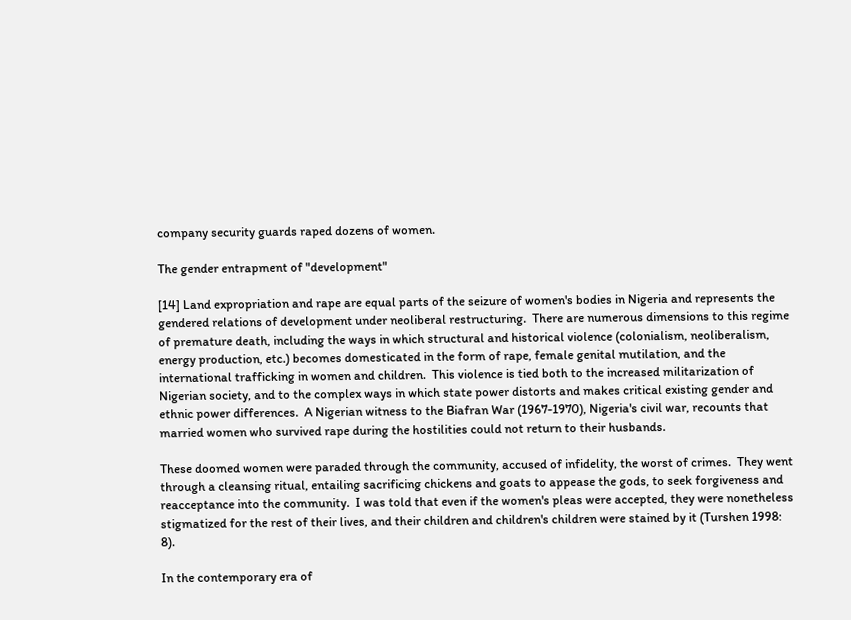company security guards raped dozens of women.

The gender entrapment of "development"

[14] Land expropriation and rape are equal parts of the seizure of women's bodies in Nigeria and represents the gendered relations of development under neoliberal restructuring.  There are numerous dimensions to this regime of premature death, including the ways in which structural and historical violence (colonialism, neoliberalism, energy production, etc.) becomes domesticated in the form of rape, female genital mutilation, and the international trafficking in women and children.  This violence is tied both to the increased militarization of Nigerian society, and to the complex ways in which state power distorts and makes critical existing gender and ethnic power differences.  A Nigerian witness to the Biafran War (1967-1970), Nigeria's civil war, recounts that married women who survived rape during the hostilities could not return to their husbands.

These doomed women were paraded through the community, accused of infidelity, the worst of crimes.  They went through a cleansing ritual, entailing sacrificing chickens and goats to appease the gods, to seek forgiveness and reacceptance into the community.  I was told that even if the women's pleas were accepted, they were nonetheless stigmatized for the rest of their lives, and their children and children's children were stained by it (Turshen 1998: 8).

In the contemporary era of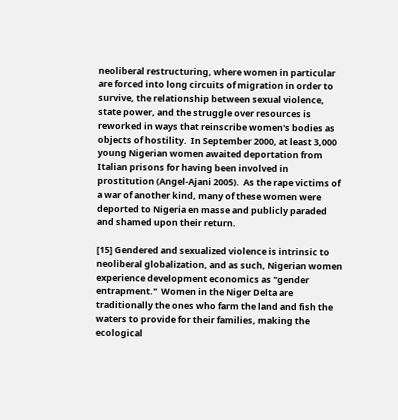neoliberal restructuring, where women in particular are forced into long circuits of migration in order to survive, the relationship between sexual violence, state power, and the struggle over resources is reworked in ways that reinscribe women's bodies as objects of hostility.  In September 2000, at least 3,000 young Nigerian women awaited deportation from Italian prisons for having been involved in prostitution (Angel-Ajani 2005).  As the rape victims of a war of another kind, many of these women were deported to Nigeria en masse and publicly paraded and shamed upon their return.

[15] Gendered and sexualized violence is intrinsic to neoliberal globalization, and as such, Nigerian women experience development economics as "gender entrapment."  Women in the Niger Delta are traditionally the ones who farm the land and fish the waters to provide for their families, making the ecological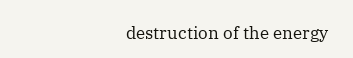destruction of the energy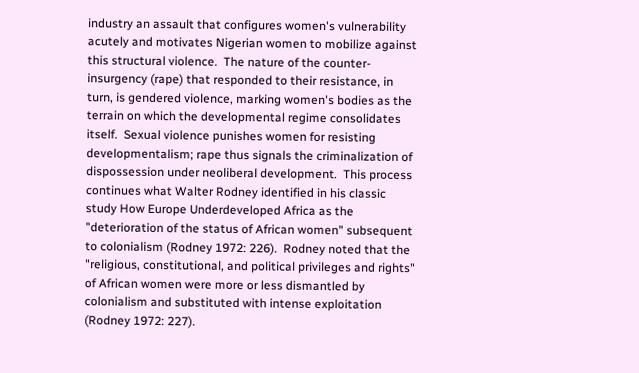industry an assault that configures women's vulnerability acutely and motivates Nigerian women to mobilize against this structural violence.  The nature of the counter-insurgency (rape) that responded to their resistance, in turn, is gendered violence, marking women's bodies as the terrain on which the developmental regime consolidates itself.  Sexual violence punishes women for resisting developmentalism; rape thus signals the criminalization of dispossession under neoliberal development.  This process continues what Walter Rodney identified in his classic study How Europe Underdeveloped Africa as the "deterioration of the status of African women" subsequent to colonialism (Rodney 1972: 226).  Rodney noted that the "religious, constitutional, and political privileges and rights" of African women were more or less dismantled by colonialism and substituted with intense exploitation (Rodney 1972: 227).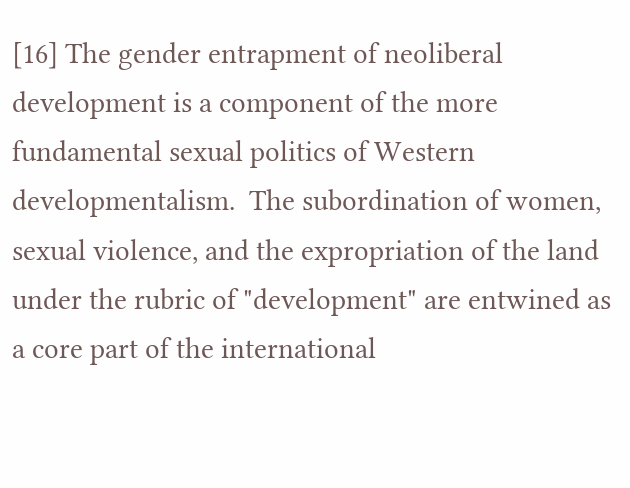[16] The gender entrapment of neoliberal development is a component of the more fundamental sexual politics of Western developmentalism.  The subordination of women, sexual violence, and the expropriation of the land under the rubric of "development" are entwined as a core part of the international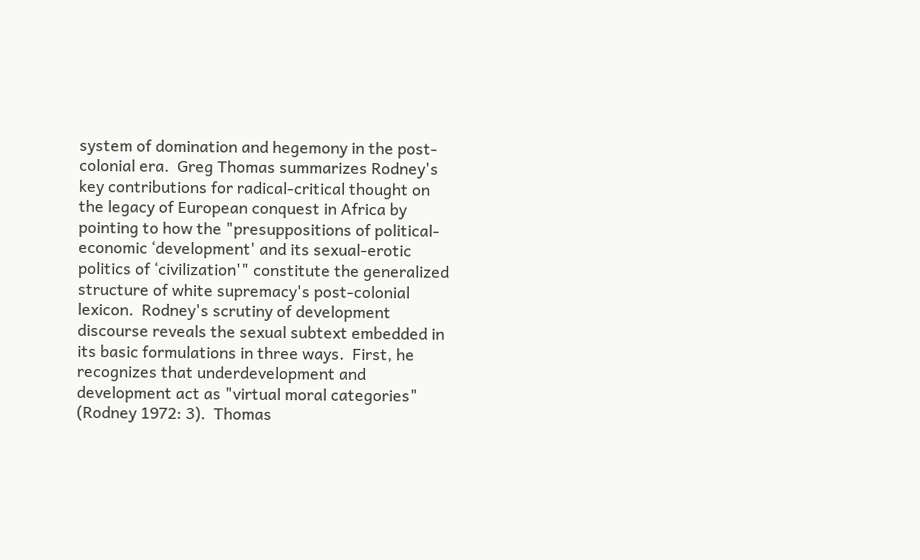system of domination and hegemony in the post-colonial era.  Greg Thomas summarizes Rodney's key contributions for radical-critical thought on the legacy of European conquest in Africa by pointing to how the "presuppositions of political-economic ‘development' and its sexual-erotic politics of ‘civilization'" constitute the generalized structure of white supremacy's post-colonial lexicon.  Rodney's scrutiny of development discourse reveals the sexual subtext embedded in its basic formulations in three ways.  First, he recognizes that underdevelopment and development act as "virtual moral categories" (Rodney 1972: 3).  Thomas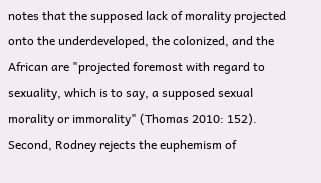notes that the supposed lack of morality projected onto the underdeveloped, the colonized, and the African are "projected foremost with regard to sexuality, which is to say, a supposed sexual morality or immorality" (Thomas 2010: 152).  Second, Rodney rejects the euphemism of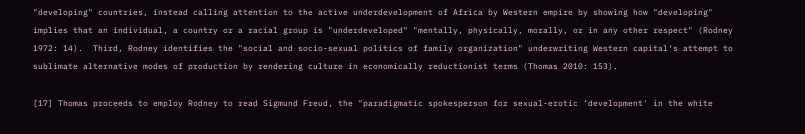"developing" countries, instead calling attention to the active underdevelopment of Africa by Western empire by showing how "developing" implies that an individual, a country or a racial group is "underdeveloped" "mentally, physically, morally, or in any other respect" (Rodney 1972: 14).  Third, Rodney identifies the "social and socio-sexual politics of family organization" underwriting Western capital's attempt to sublimate alternative modes of production by rendering culture in economically reductionist terms (Thomas 2010: 153).

[17] Thomas proceeds to employ Rodney to read Sigmund Freud, the "paradigmatic spokesperson for sexual-erotic ‘development' in the white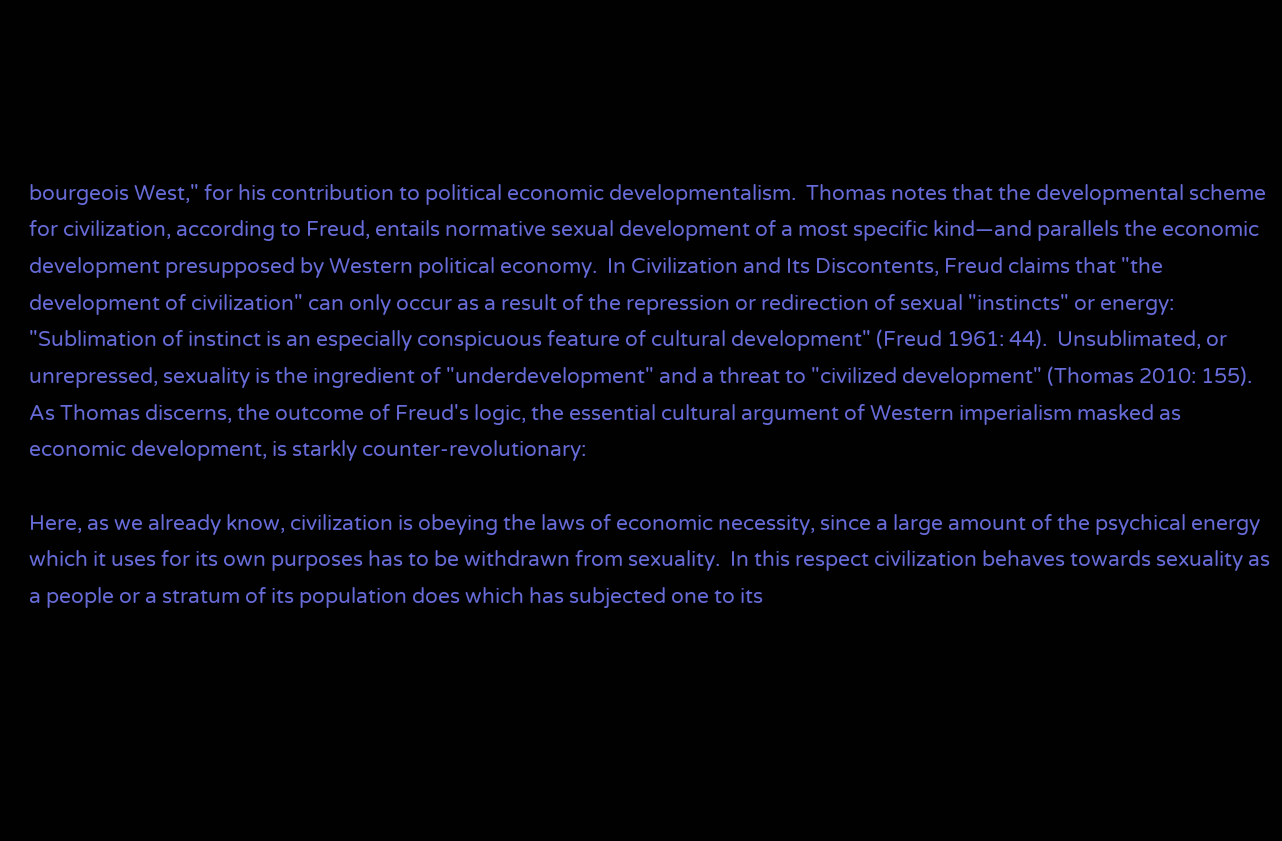bourgeois West," for his contribution to political economic developmentalism.  Thomas notes that the developmental scheme for civilization, according to Freud, entails normative sexual development of a most specific kind—and parallels the economic development presupposed by Western political economy.  In Civilization and Its Discontents, Freud claims that "the development of civilization" can only occur as a result of the repression or redirection of sexual "instincts" or energy:  "Sublimation of instinct is an especially conspicuous feature of cultural development" (Freud 1961: 44).  Unsublimated, or unrepressed, sexuality is the ingredient of "underdevelopment" and a threat to "civilized development" (Thomas 2010: 155).  As Thomas discerns, the outcome of Freud's logic, the essential cultural argument of Western imperialism masked as economic development, is starkly counter-revolutionary:

Here, as we already know, civilization is obeying the laws of economic necessity, since a large amount of the psychical energy which it uses for its own purposes has to be withdrawn from sexuality.  In this respect civilization behaves towards sexuality as a people or a stratum of its population does which has subjected one to its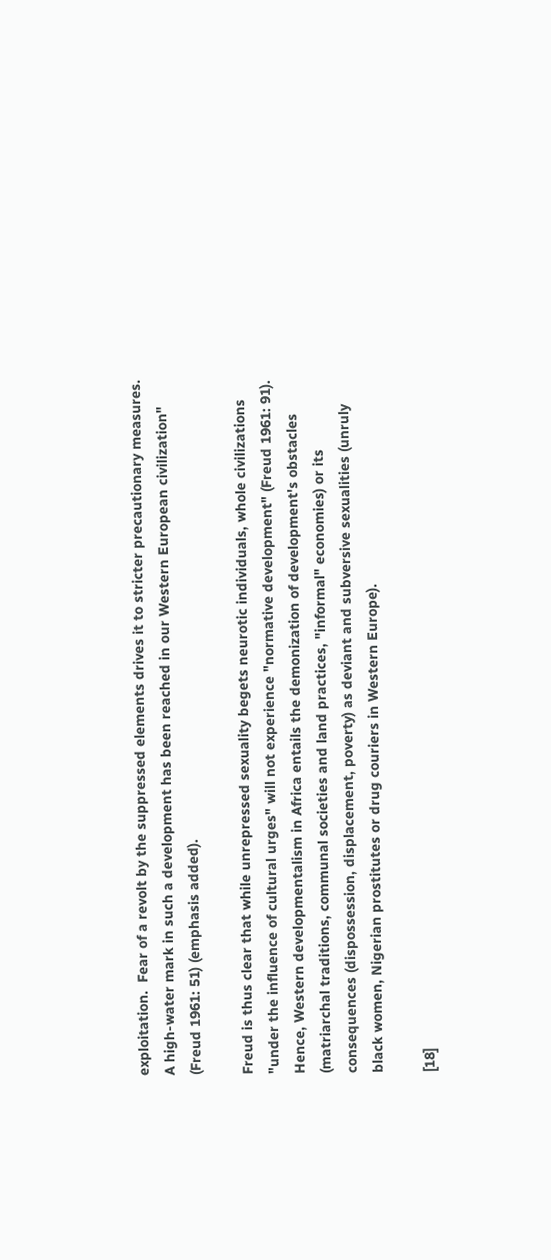exploitation.  Fear of a revolt by the suppressed elements drives it to stricter precautionary measures.  A high-water mark in such a development has been reached in our Western European civilization" (Freud 1961: 51) (emphasis added).

Freud is thus clear that while unrepressed sexuality begets neurotic individuals, whole civilizations "under the influence of cultural urges" will not experience "normative development" (Freud 1961: 91).  Hence, Western developmentalism in Africa entails the demonization of development's obstacles (matriarchal traditions, communal societies and land practices, "informal" economies) or its consequences (dispossession, displacement, poverty) as deviant and subversive sexualities (unruly black women, Nigerian prostitutes or drug couriers in Western Europe).

[18]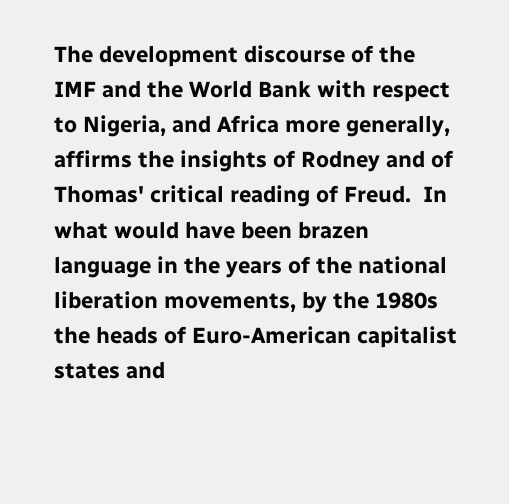The development discourse of the IMF and the World Bank with respect to Nigeria, and Africa more generally, affirms the insights of Rodney and of Thomas' critical reading of Freud.  In what would have been brazen language in the years of the national liberation movements, by the 1980s the heads of Euro-American capitalist states and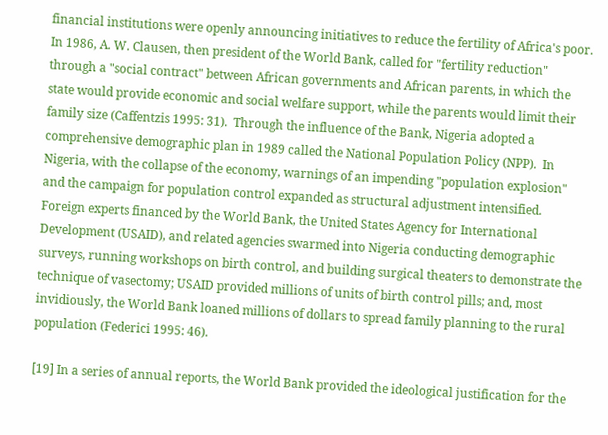financial institutions were openly announcing initiatives to reduce the fertility of Africa's poor.  In 1986, A. W. Clausen, then president of the World Bank, called for "fertility reduction" through a "social contract" between African governments and African parents, in which the state would provide economic and social welfare support, while the parents would limit their family size (Caffentzis 1995: 31).  Through the influence of the Bank, Nigeria adopted a comprehensive demographic plan in 1989 called the National Population Policy (NPP).  In Nigeria, with the collapse of the economy, warnings of an impending "population explosion" and the campaign for population control expanded as structural adjustment intensified.  Foreign experts financed by the World Bank, the United States Agency for International Development (USAID), and related agencies swarmed into Nigeria conducting demographic surveys, running workshops on birth control, and building surgical theaters to demonstrate the technique of vasectomy; USAID provided millions of units of birth control pills; and, most invidiously, the World Bank loaned millions of dollars to spread family planning to the rural population (Federici 1995: 46).

[19] In a series of annual reports, the World Bank provided the ideological justification for the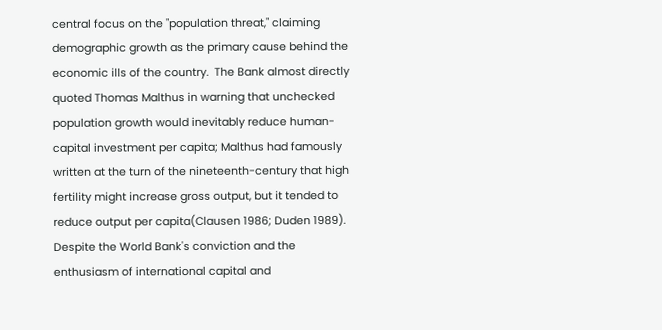central focus on the "population threat," claiming demographic growth as the primary cause behind the economic ills of the country.  The Bank almost directly quoted Thomas Malthus in warning that unchecked population growth would inevitably reduce human-capital investment per capita; Malthus had famously written at the turn of the nineteenth-century that high fertility might increase gross output, but it tended to reduce output per capita(Clausen 1986; Duden 1989).  Despite the World Bank's conviction and the enthusiasm of international capital and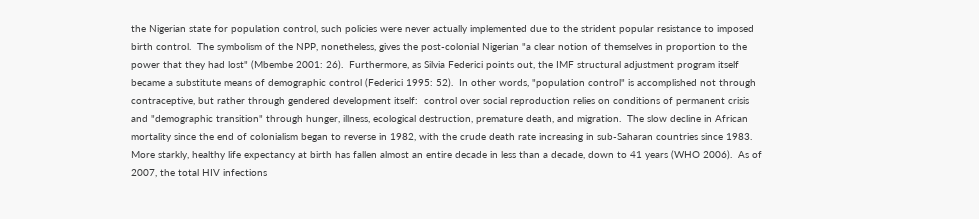the Nigerian state for population control, such policies were never actually implemented due to the strident popular resistance to imposed birth control.  The symbolism of the NPP, nonetheless, gives the post-colonial Nigerian "a clear notion of themselves in proportion to the power that they had lost" (Mbembe 2001: 26).  Furthermore, as Silvia Federici points out, the IMF structural adjustment program itself became a substitute means of demographic control (Federici 1995: 52).  In other words, "population control" is accomplished not through contraceptive, but rather through gendered development itself:  control over social reproduction relies on conditions of permanent crisis and "demographic transition" through hunger, illness, ecological destruction, premature death, and migration.  The slow decline in African mortality since the end of colonialism began to reverse in 1982, with the crude death rate increasing in sub-Saharan countries since 1983.  More starkly, healthy life expectancy at birth has fallen almost an entire decade in less than a decade, down to 41 years (WHO 2006).  As of 2007, the total HIV infections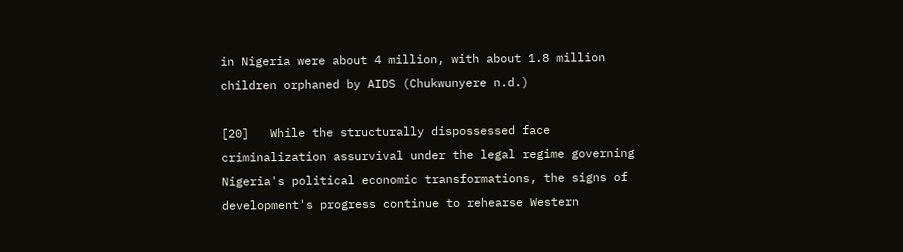in Nigeria were about 4 million, with about 1.8 million children orphaned by AIDS (Chukwunyere n.d.)

[20]   While the structurally dispossessed face criminalization assurvival under the legal regime governing Nigeria's political economic transformations, the signs of development's progress continue to rehearse Western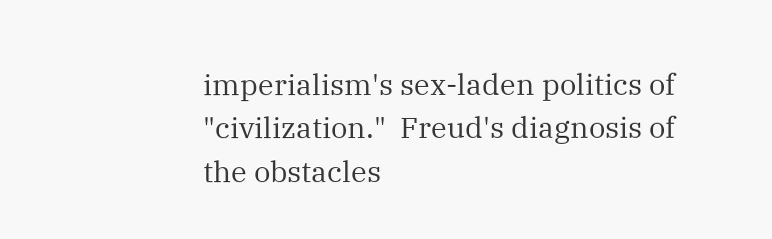imperialism's sex-laden politics of "civilization."  Freud's diagnosis of the obstacles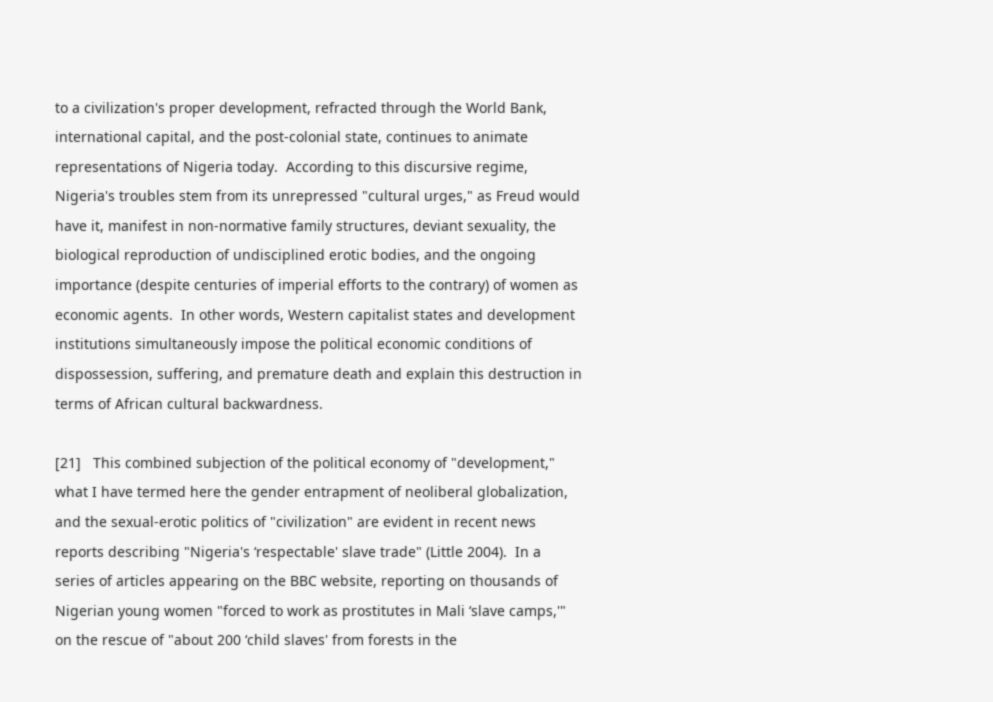to a civilization's proper development, refracted through the World Bank, international capital, and the post-colonial state, continues to animate representations of Nigeria today.  According to this discursive regime, Nigeria's troubles stem from its unrepressed "cultural urges," as Freud would have it, manifest in non-normative family structures, deviant sexuality, the biological reproduction of undisciplined erotic bodies, and the ongoing importance (despite centuries of imperial efforts to the contrary) of women as economic agents.  In other words, Western capitalist states and development institutions simultaneously impose the political economic conditions of dispossession, suffering, and premature death and explain this destruction in terms of African cultural backwardness.

[21]   This combined subjection of the political economy of "development," what I have termed here the gender entrapment of neoliberal globalization, and the sexual-erotic politics of "civilization" are evident in recent news reports describing "Nigeria's ‘respectable' slave trade" (Little 2004).  In a series of articles appearing on the BBC website, reporting on thousands of Nigerian young women "forced to work as prostitutes in Mali ‘slave camps,'" on the rescue of "about 200 ‘child slaves' from forests in the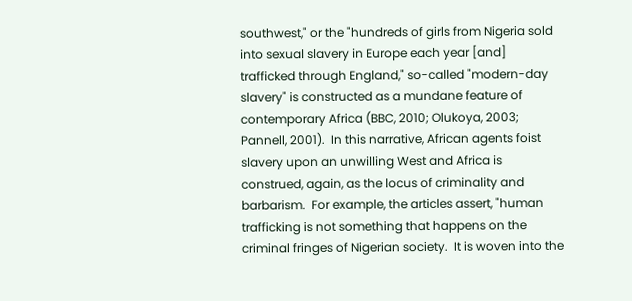southwest," or the "hundreds of girls from Nigeria sold into sexual slavery in Europe each year [and] trafficked through England," so-called "modern-day slavery" is constructed as a mundane feature of contemporary Africa (BBC, 2010; Olukoya, 2003; Pannell, 2001).  In this narrative, African agents foist slavery upon an unwilling West and Africa is construed, again, as the locus of criminality and barbarism.  For example, the articles assert, "human trafficking is not something that happens on the criminal fringes of Nigerian society.  It is woven into the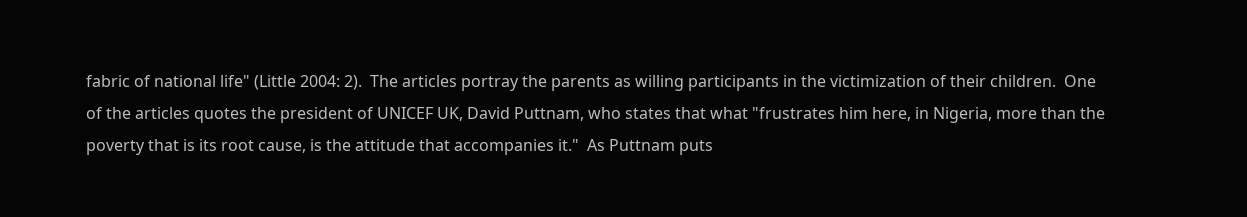fabric of national life" (Little 2004: 2).  The articles portray the parents as willing participants in the victimization of their children.  One of the articles quotes the president of UNICEF UK, David Puttnam, who states that what "frustrates him here, in Nigeria, more than the poverty that is its root cause, is the attitude that accompanies it."  As Puttnam puts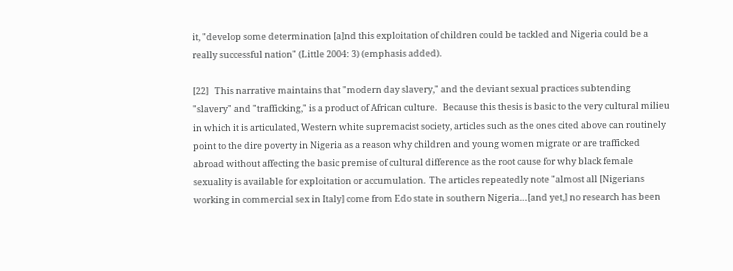it, "develop some determination [a]nd this exploitation of children could be tackled and Nigeria could be a really successful nation" (Little 2004: 3) (emphasis added).

[22]   This narrative maintains that "modern day slavery," and the deviant sexual practices subtending "slavery" and "trafficking," is a product of African culture.   Because this thesis is basic to the very cultural milieu in which it is articulated, Western white supremacist society, articles such as the ones cited above can routinely point to the dire poverty in Nigeria as a reason why children and young women migrate or are trafficked abroad without affecting the basic premise of cultural difference as the root cause for why black female sexuality is available for exploitation or accumulation.  The articles repeatedly note "almost all [Nigerians working in commercial sex in Italy] come from Edo state in southern Nigeria…[and yet,] no research has been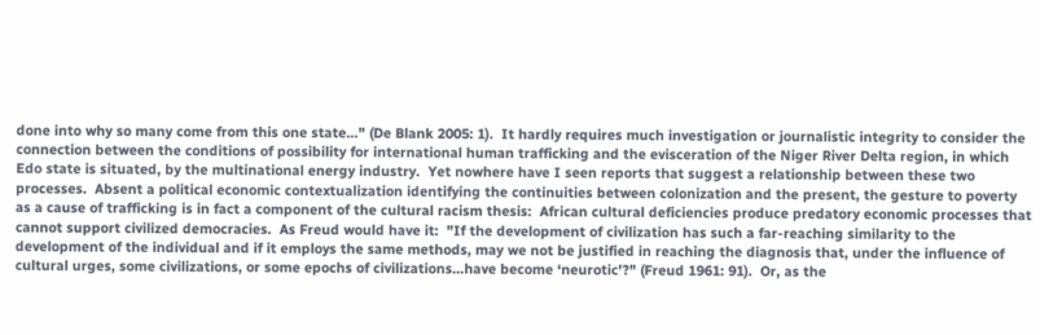done into why so many come from this one state…" (De Blank 2005: 1).  It hardly requires much investigation or journalistic integrity to consider the connection between the conditions of possibility for international human trafficking and the evisceration of the Niger River Delta region, in which Edo state is situated, by the multinational energy industry.  Yet nowhere have I seen reports that suggest a relationship between these two processes.  Absent a political economic contextualization identifying the continuities between colonization and the present, the gesture to poverty as a cause of trafficking is in fact a component of the cultural racism thesis:  African cultural deficiencies produce predatory economic processes that cannot support civilized democracies.  As Freud would have it:  "If the development of civilization has such a far-reaching similarity to the development of the individual and if it employs the same methods, may we not be justified in reaching the diagnosis that, under the influence of cultural urges, some civilizations, or some epochs of civilizations…have become ‘neurotic'?" (Freud 1961: 91).  Or, as the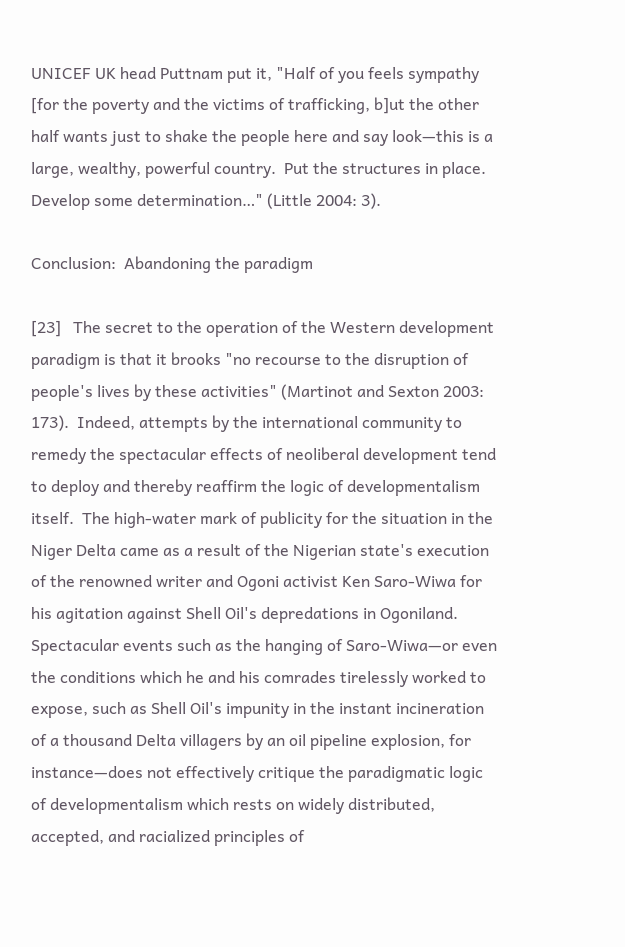UNICEF UK head Puttnam put it, "Half of you feels sympathy [for the poverty and the victims of trafficking, b]ut the other half wants just to shake the people here and say look—this is a large, wealthy, powerful country.  Put the structures in place.  Develop some determination…" (Little 2004: 3).

Conclusion:  Abandoning the paradigm

[23]   The secret to the operation of the Western development paradigm is that it brooks "no recourse to the disruption of people's lives by these activities" (Martinot and Sexton 2003: 173).  Indeed, attempts by the international community to remedy the spectacular effects of neoliberal development tend to deploy and thereby reaffirm the logic of developmentalism itself.  The high-water mark of publicity for the situation in the Niger Delta came as a result of the Nigerian state's execution of the renowned writer and Ogoni activist Ken Saro-Wiwa for his agitation against Shell Oil's depredations in Ogoniland.  Spectacular events such as the hanging of Saro-Wiwa—or even the conditions which he and his comrades tirelessly worked to expose, such as Shell Oil's impunity in the instant incineration of a thousand Delta villagers by an oil pipeline explosion, for instance—does not effectively critique the paradigmatic logic of developmentalism which rests on widely distributed, accepted, and racialized principles of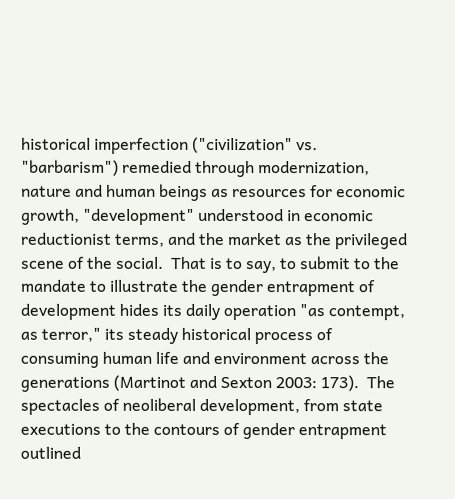historical imperfection ("civilization" vs. "barbarism") remedied through modernization, nature and human beings as resources for economic growth, "development" understood in economic reductionist terms, and the market as the privileged scene of the social.  That is to say, to submit to the mandate to illustrate the gender entrapment of development hides its daily operation "as contempt, as terror," its steady historical process of consuming human life and environment across the generations (Martinot and Sexton 2003: 173).  The spectacles of neoliberal development, from state executions to the contours of gender entrapment outlined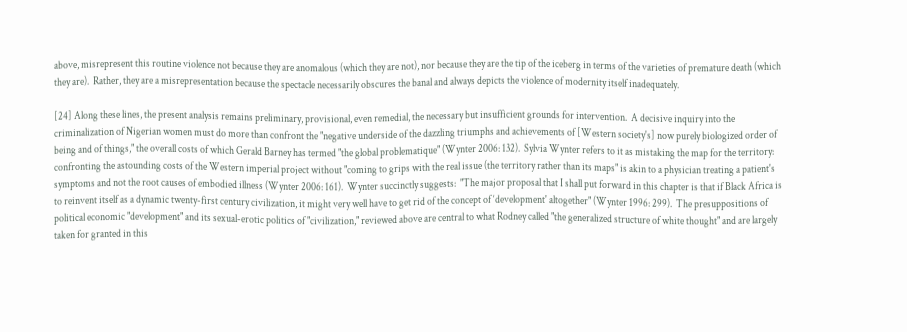above, misrepresent this routine violence not because they are anomalous (which they are not), nor because they are the tip of the iceberg in terms of the varieties of premature death (which they are).  Rather, they are a misrepresentation because the spectacle necessarily obscures the banal and always depicts the violence of modernity itself inadequately.

[24] Along these lines, the present analysis remains preliminary, provisional, even remedial, the necessary but insufficient grounds for intervention.  A decisive inquiry into the criminalization of Nigerian women must do more than confront the "negative underside of the dazzling triumphs and achievements of [Western society's] now purely biologized order of being and of things," the overall costs of which Gerald Barney has termed "the global problematique" (Wynter 2006: 132).  Sylvia Wynter refers to it as mistaking the map for the territory:  confronting the astounding costs of the Western imperial project without "coming to grips with the real issue (the territory rather than its maps" is akin to a physician treating a patient's symptoms and not the root causes of embodied illness (Wynter 2006: 161).  Wynter succinctly suggests:  "The major proposal that I shall put forward in this chapter is that if Black Africa is to reinvent itself as a dynamic twenty-first century civilization, it might very well have to get rid of the concept of ‘development' altogether" (Wynter 1996: 299).  The presuppositions of political economic "development" and its sexual-erotic politics of "civilization," reviewed above are central to what Rodney called "the generalized structure of white thought" and are largely taken for granted in this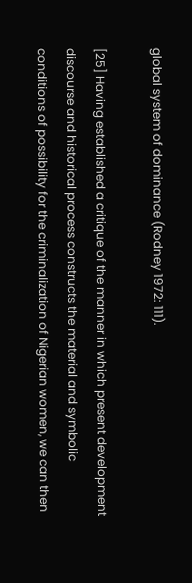global system of dominance (Rodney 1972: 111).

[25] Having established a critique of the manner in which present development discourse and historical process constructs the material and symbolic conditions of possibility for the criminalization of Nigerian women, we can then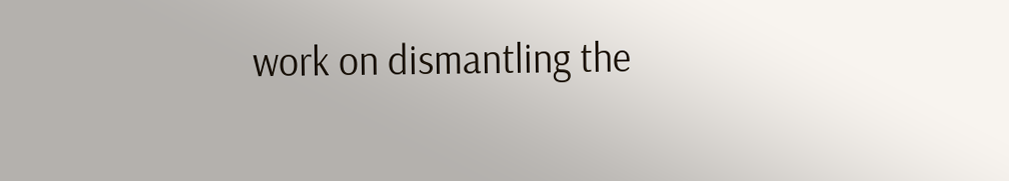work on dismantling the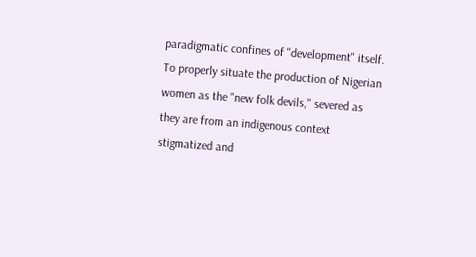paradigmatic confines of "development" itself.  To properly situate the production of Nigerian women as the "new folk devils," severed as they are from an indigenous context stigmatized and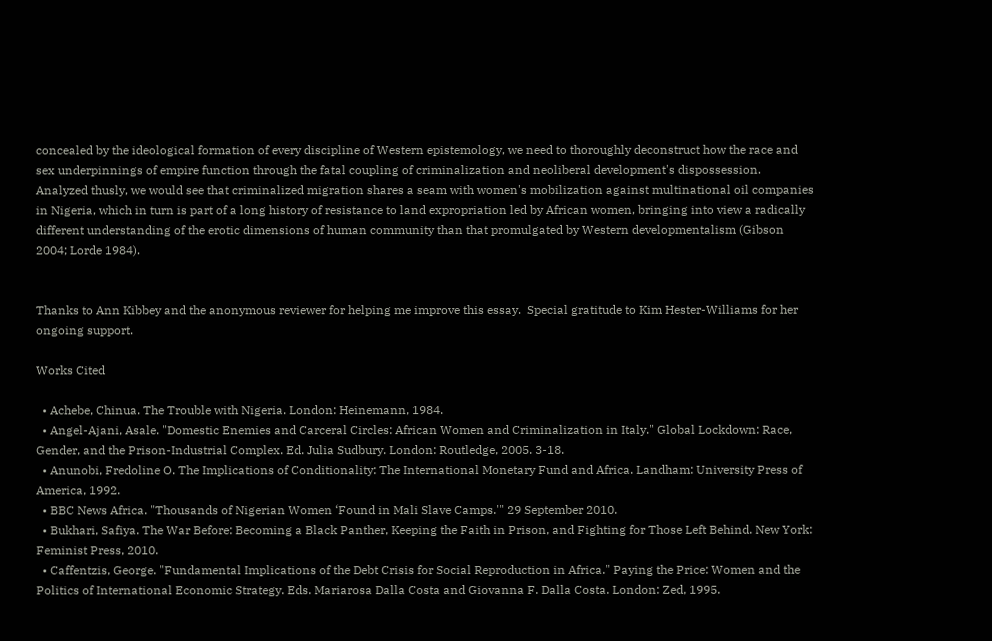concealed by the ideological formation of every discipline of Western epistemology, we need to thoroughly deconstruct how the race and sex underpinnings of empire function through the fatal coupling of criminalization and neoliberal development's dispossession.  Analyzed thusly, we would see that criminalized migration shares a seam with women's mobilization against multinational oil companies in Nigeria, which in turn is part of a long history of resistance to land expropriation led by African women, bringing into view a radically different understanding of the erotic dimensions of human community than that promulgated by Western developmentalism (Gibson 2004; Lorde 1984).


Thanks to Ann Kibbey and the anonymous reviewer for helping me improve this essay.  Special gratitude to Kim Hester-Williams for her ongoing support.

Works Cited

  • Achebe, Chinua. The Trouble with Nigeria. London: Heinemann, 1984.
  • Angel-Ajani, Asale. "Domestic Enemies and Carceral Circles: African Women and Criminalization in Italy." Global Lockdown: Race, Gender, and the Prison-Industrial Complex. Ed. Julia Sudbury. London: Routledge, 2005. 3-18.
  • Anunobi, Fredoline O. The Implications of Conditionality: The International Monetary Fund and Africa. Landham: University Press of America, 1992.
  • BBC News Africa. "Thousands of Nigerian Women ‘Found in Mali Slave Camps.'" 29 September 2010.
  • Bukhari, Safiya. The War Before: Becoming a Black Panther, Keeping the Faith in Prison, and Fighting for Those Left Behind. New York: Feminist Press, 2010.
  • Caffentzis, George. "Fundamental Implications of the Debt Crisis for Social Reproduction in Africa." Paying the Price: Women and the Politics of International Economic Strategy. Eds. Mariarosa Dalla Costa and Giovanna F. Dalla Costa. London: Zed, 1995.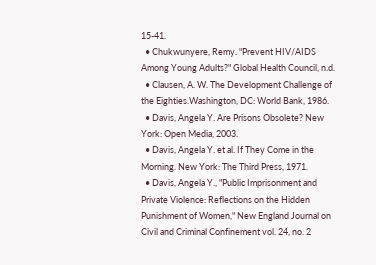15-41.
  • Chukwunyere, Remy. "Prevent HIV/AIDS Among Young Adults?" Global Health Council, n.d.
  • Clausen, A. W. The Development Challenge of the Eighties.Washington, DC: World Bank, 1986.
  • Davis, Angela Y. Are Prisons Obsolete? New York: Open Media, 2003.
  • Davis, Angela Y. et al. If They Come in the Morning. New York: The Third Press, 1971.
  • Davis, Angela Y., "Public Imprisonment and Private Violence: Reflections on the Hidden Punishment of Women," New England Journal on Civil and Criminal Confinement vol. 24, no. 2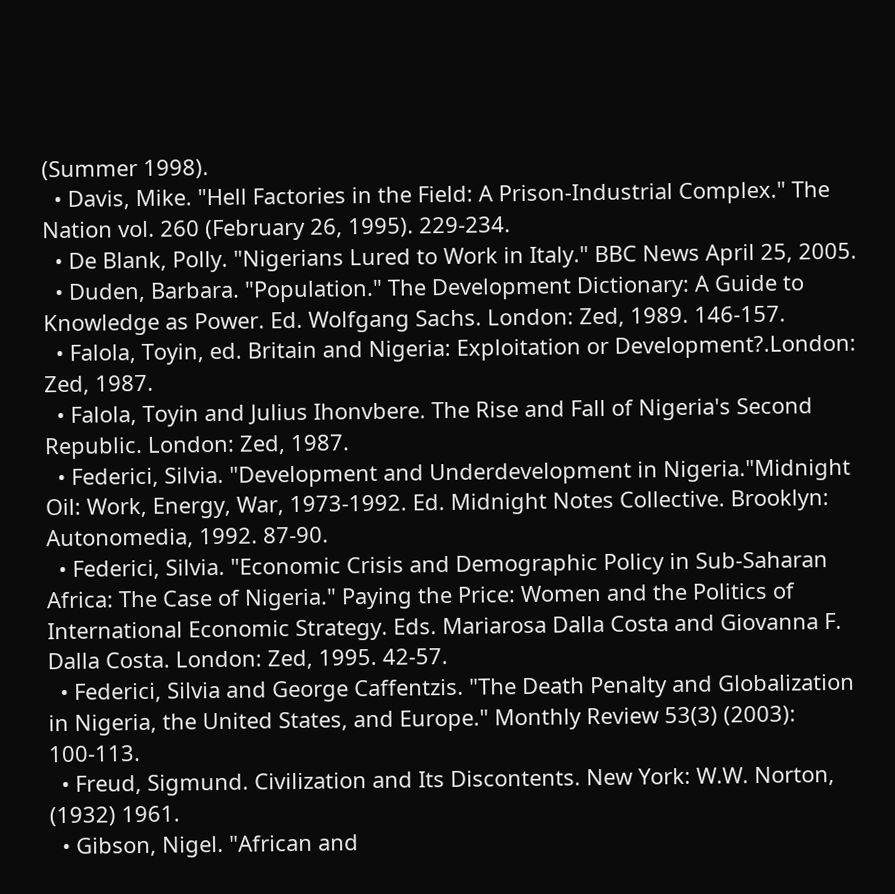(Summer 1998).
  • Davis, Mike. "Hell Factories in the Field: A Prison-Industrial Complex." The Nation vol. 260 (February 26, 1995). 229-234.
  • De Blank, Polly. "Nigerians Lured to Work in Italy." BBC News April 25, 2005.
  • Duden, Barbara. "Population." The Development Dictionary: A Guide to Knowledge as Power. Ed. Wolfgang Sachs. London: Zed, 1989. 146-157.
  • Falola, Toyin, ed. Britain and Nigeria: Exploitation or Development?.London: Zed, 1987.
  • Falola, Toyin and Julius Ihonvbere. The Rise and Fall of Nigeria's Second Republic. London: Zed, 1987.
  • Federici, Silvia. "Development and Underdevelopment in Nigeria."Midnight Oil: Work, Energy, War, 1973-1992. Ed. Midnight Notes Collective. Brooklyn: Autonomedia, 1992. 87-90.
  • Federici, Silvia. "Economic Crisis and Demographic Policy in Sub-Saharan Africa: The Case of Nigeria." Paying the Price: Women and the Politics of International Economic Strategy. Eds. Mariarosa Dalla Costa and Giovanna F. Dalla Costa. London: Zed, 1995. 42-57.
  • Federici, Silvia and George Caffentzis. "The Death Penalty and Globalization in Nigeria, the United States, and Europe." Monthly Review 53(3) (2003): 100-113.
  • Freud, Sigmund. Civilization and Its Discontents. New York: W.W. Norton, (1932) 1961.
  • Gibson, Nigel. "African and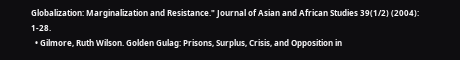Globalization: Marginalization and Resistance." Journal of Asian and African Studies 39(1/2) (2004): 1-28.
  • Gilmore, Ruth Wilson. Golden Gulag: Prisons, Surplus, Crisis, and Opposition in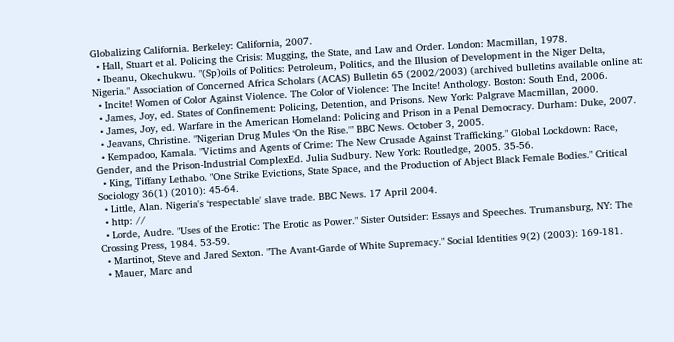Globalizing California. Berkeley: California, 2007.
  • Hall, Stuart et al. Policing the Crisis: Mugging, the State, and Law and Order. London: Macmillan, 1978.
  • Ibeanu, Okechukwu. "(Sp)oils of Politics: Petroleum, Politics, and the Illusion of Development in the Niger Delta, Nigeria." Association of Concerned Africa Scholars (ACAS) Bulletin 65 (2002/2003) (archived bulletins available online at:
  • Incite! Women of Color Against Violence. The Color of Violence: The Incite! Anthology. Boston: South End, 2006.
  • James, Joy, ed. States of Confinement: Policing, Detention, and Prisons. New York: Palgrave Macmillan, 2000.
  • James, Joy, ed. Warfare in the American Homeland: Policing and Prison in a Penal Democracy. Durham: Duke, 2007.
  • Jeavans, Christine. "Nigerian Drug Mules ‘On the Rise.'" BBC News. October 3, 2005.
  • Kempadoo, Kamala. "Victims and Agents of Crime: The New Crusade Against Trafficking." Global Lockdown: Race, Gender, and the Prison-Industrial ComplexEd. Julia Sudbury. New York: Routledge, 2005. 35-56.
  • King, Tiffany Lethabo. "One Strike Evictions, State Space, and the Production of Abject Black Female Bodies." Critical Sociology 36(1) (2010): 45-64.
  • Little, Alan. Nigeria's ‘respectable' slave trade. BBC News. 17 April 2004.
  • http: //
  • Lorde, Audre. "Uses of the Erotic: The Erotic as Power." Sister Outsider: Essays and Speeches. Trumansburg, NY: The Crossing Press, 1984. 53-59.
  • Martinot, Steve and Jared Sexton. "The Avant-Garde of White Supremacy." Social Identities 9(2) (2003): 169-181.
  • Mauer, Marc and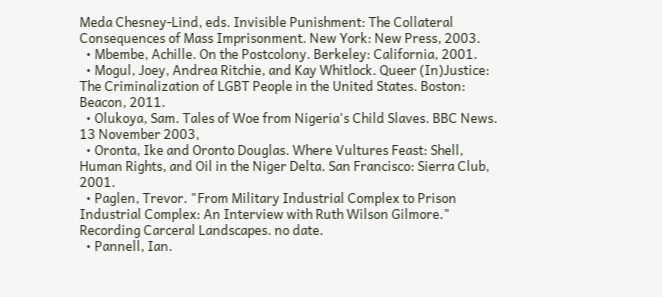Meda Chesney-Lind, eds. Invisible Punishment: The Collateral Consequences of Mass Imprisonment. New York: New Press, 2003.
  • Mbembe, Achille. On the Postcolony. Berkeley: California, 2001.
  • Mogul, Joey, Andrea Ritchie, and Kay Whitlock. Queer (In)Justice: The Criminalization of LGBT People in the United States. Boston: Beacon, 2011.
  • Olukoya, Sam. Tales of Woe from Nigeria's Child Slaves. BBC News. 13 November 2003,
  • Oronta, Ike and Oronto Douglas. Where Vultures Feast: Shell, Human Rights, and Oil in the Niger Delta. San Francisco: Sierra Club, 2001.
  • Paglen, Trevor. "From Military Industrial Complex to Prison Industrial Complex: An Interview with Ruth Wilson Gilmore." Recording Carceral Landscapes. no date.
  • Pannell, Ian.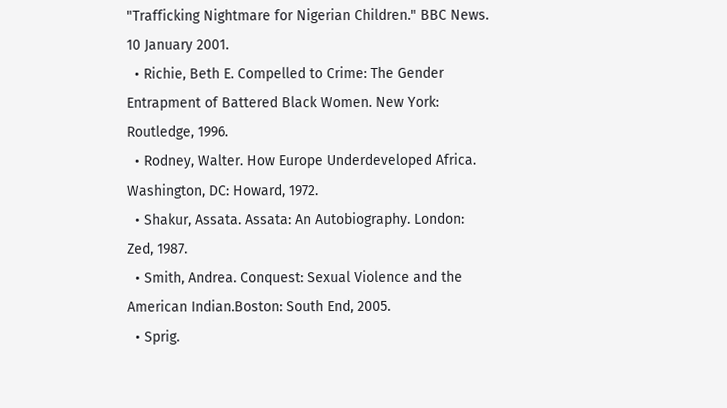"Trafficking Nightmare for Nigerian Children." BBC News. 10 January 2001.
  • Richie, Beth E. Compelled to Crime: The Gender Entrapment of Battered Black Women. New York: Routledge, 1996.
  • Rodney, Walter. How Europe Underdeveloped Africa. Washington, DC: Howard, 1972.
  • Shakur, Assata. Assata: An Autobiography. London: Zed, 1987.
  • Smith, Andrea. Conquest: Sexual Violence and the American Indian.Boston: South End, 2005.
  • Sprig.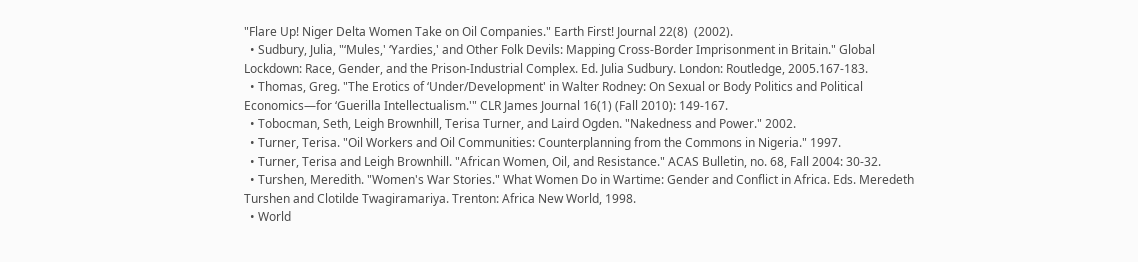"Flare Up! Niger Delta Women Take on Oil Companies." Earth First! Journal 22(8)  (2002).
  • Sudbury, Julia, "‘Mules,' ‘Yardies,' and Other Folk Devils: Mapping Cross-Border Imprisonment in Britain." Global Lockdown: Race, Gender, and the Prison-Industrial Complex. Ed. Julia Sudbury. London: Routledge, 2005.167-183.
  • Thomas, Greg. "The Erotics of ‘Under/Development' in Walter Rodney: On Sexual or Body Politics and Political Economics—for ‘Guerilla Intellectualism.'" CLR James Journal 16(1) (Fall 2010): 149-167.
  • Tobocman, Seth, Leigh Brownhill, Terisa Turner, and Laird Ogden. "Nakedness and Power." 2002.
  • Turner, Terisa. "Oil Workers and Oil Communities: Counterplanning from the Commons in Nigeria." 1997.
  • Turner, Terisa and Leigh Brownhill. "African Women, Oil, and Resistance." ACAS Bulletin, no. 68, Fall 2004: 30-32.
  • Turshen, Meredith. "Women's War Stories." What Women Do in Wartime: Gender and Conflict in Africa. Eds. Meredeth Turshen and Clotilde Twagiramariya. Trenton: Africa New World, 1998.
  • World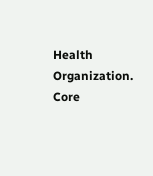Health Organization. Core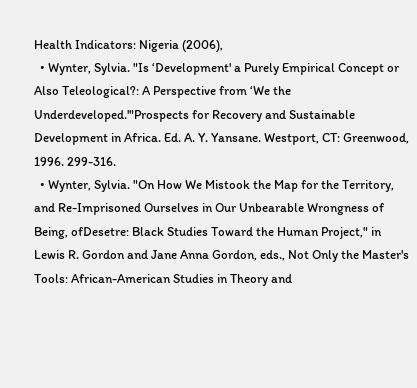Health Indicators: Nigeria (2006),
  • Wynter, Sylvia. "Is ‘Development' a Purely Empirical Concept or Also Teleological?: A Perspective from ‘We the Underdeveloped.'"Prospects for Recovery and Sustainable Development in Africa. Ed. A. Y. Yansane. Westport, CT: Greenwood, 1996. 299-316.
  • Wynter, Sylvia. "On How We Mistook the Map for the Territory, and Re-Imprisoned Ourselves in Our Unbearable Wrongness of Being, ofDesetre: Black Studies Toward the Human Project," in Lewis R. Gordon and Jane Anna Gordon, eds., Not Only the Master's Tools: African-American Studies in Theory and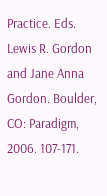Practice. Eds. Lewis R. Gordon and Jane Anna Gordon. Boulder, CO: Paradigm, 2006. 107-171.